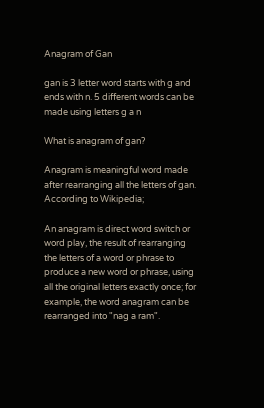Anagram of Gan

gan is 3 letter word starts with g and ends with n. 5 different words can be made using letters g a n

What is anagram of gan?

Anagram is meaningful word made after rearranging all the letters of gan. According to Wikipedia;

An anagram is direct word switch or word play, the result of rearranging the letters of a word or phrase to produce a new word or phrase, using all the original letters exactly once; for example, the word anagram can be rearranged into "nag a ram".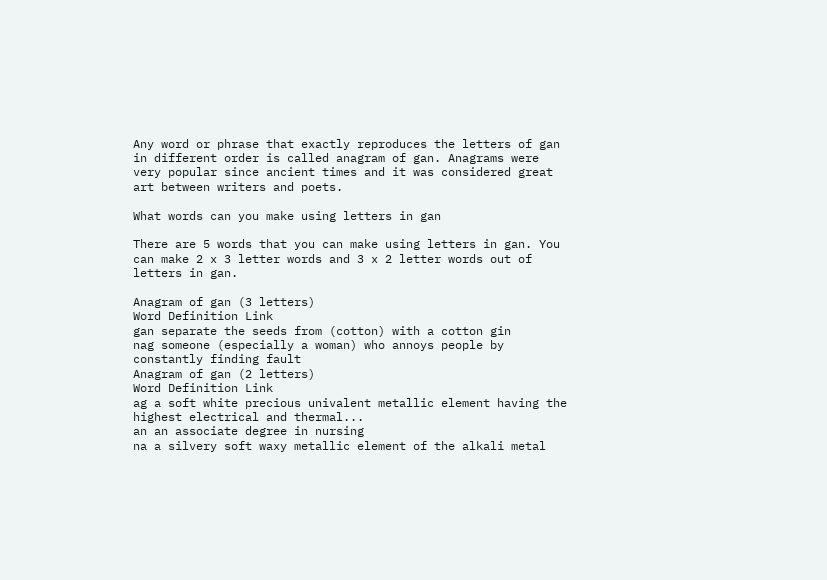Any word or phrase that exactly reproduces the letters of gan in different order is called anagram of gan. Anagrams were very popular since ancient times and it was considered great art between writers and poets.

What words can you make using letters in gan

There are 5 words that you can make using letters in gan. You can make 2 x 3 letter words and 3 x 2 letter words out of letters in gan.

Anagram of gan (3 letters)
Word Definition Link
gan separate the seeds from (cotton) with a cotton gin
nag someone (especially a woman) who annoys people by constantly finding fault
Anagram of gan (2 letters)
Word Definition Link
ag a soft white precious univalent metallic element having the highest electrical and thermal...
an an associate degree in nursing
na a silvery soft waxy metallic element of the alkali metal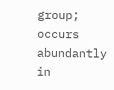group; occurs abundantly in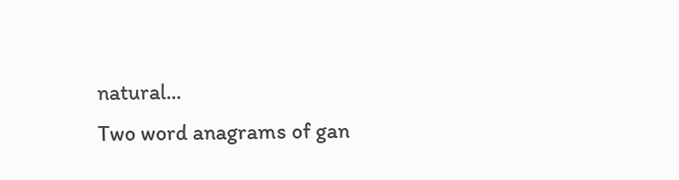natural...
Two word anagrams of gan